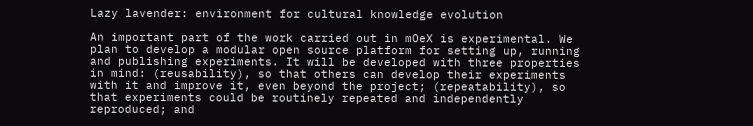Lazy lavender: environment for cultural knowledge evolution

An important part of the work carried out in mOeX is experimental. We plan to develop a modular open source platform for setting up, running and publishing experiments. It will be developed with three properties in mind: (reusability), so that others can develop their experiments with it and improve it, even beyond the project; (repeatability), so that experiments could be routinely repeated and independently reproduced; and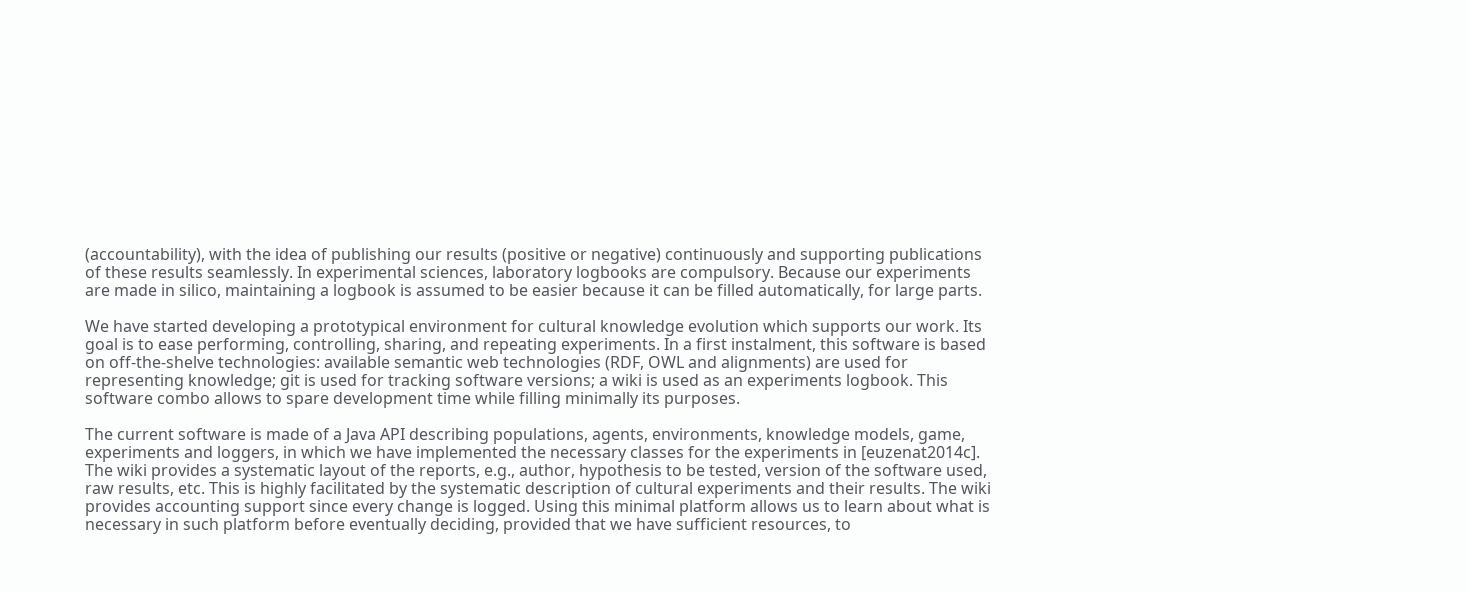(accountability), with the idea of publishing our results (positive or negative) continuously and supporting publications of these results seamlessly. In experimental sciences, laboratory logbooks are compulsory. Because our experiments are made in silico, maintaining a logbook is assumed to be easier because it can be filled automatically, for large parts.

We have started developing a prototypical environment for cultural knowledge evolution which supports our work. Its goal is to ease performing, controlling, sharing, and repeating experiments. In a first instalment, this software is based on off-the-shelve technologies: available semantic web technologies (RDF, OWL and alignments) are used for representing knowledge; git is used for tracking software versions; a wiki is used as an experiments logbook. This software combo allows to spare development time while filling minimally its purposes.

The current software is made of a Java API describing populations, agents, environments, knowledge models, game, experiments and loggers, in which we have implemented the necessary classes for the experiments in [euzenat2014c]. The wiki provides a systematic layout of the reports, e.g., author, hypothesis to be tested, version of the software used, raw results, etc. This is highly facilitated by the systematic description of cultural experiments and their results. The wiki provides accounting support since every change is logged. Using this minimal platform allows us to learn about what is necessary in such platform before eventually deciding, provided that we have sufficient resources, to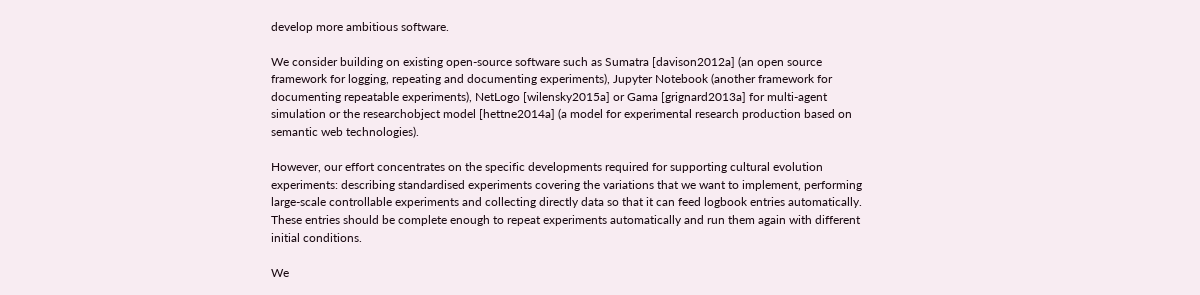develop more ambitious software.

We consider building on existing open-source software such as Sumatra [davison2012a] (an open source framework for logging, repeating and documenting experiments), Jupyter Notebook (another framework for documenting repeatable experiments), NetLogo [wilensky2015a] or Gama [grignard2013a] for multi-agent simulation or the researchobject model [hettne2014a] (a model for experimental research production based on semantic web technologies).

However, our effort concentrates on the specific developments required for supporting cultural evolution experiments: describing standardised experiments covering the variations that we want to implement, performing large-scale controllable experiments and collecting directly data so that it can feed logbook entries automatically. These entries should be complete enough to repeat experiments automatically and run them again with different initial conditions.

We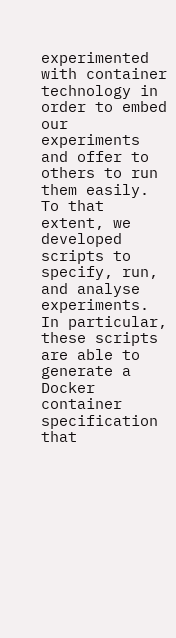experimented with container technology in order to embed our experiments and offer to others to run them easily. To that extent, we developed scripts to specify, run, and analyse experiments. In particular, these scripts are able to generate a Docker container specification that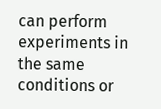can perform experiments in the same conditions or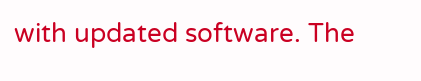with updated software. The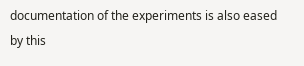documentation of the experiments is also eased by this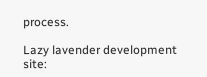process.

Lazy lavender development site: